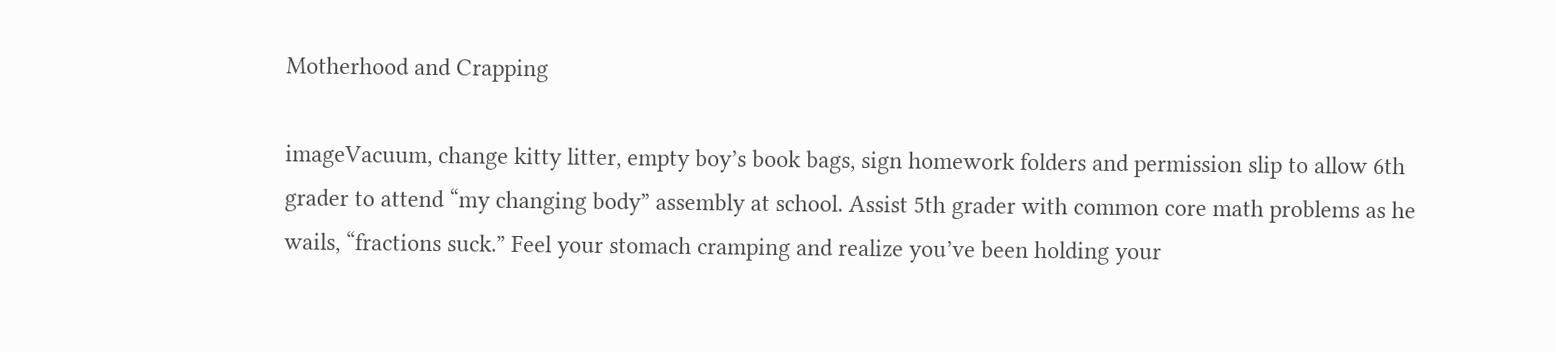Motherhood and Crapping

imageVacuum, change kitty litter, empty boy’s book bags, sign homework folders and permission slip to allow 6th grader to attend “my changing body” assembly at school. Assist 5th grader with common core math problems as he wails, “fractions suck.” Feel your stomach cramping and realize you’ve been holding your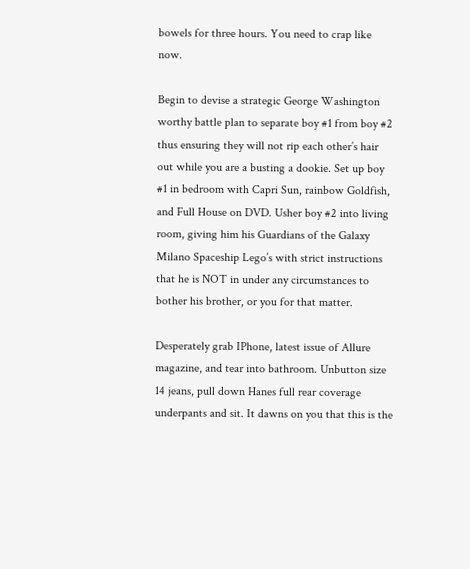bowels for three hours. You need to crap like now.

Begin to devise a strategic George Washington worthy battle plan to separate boy #1 from boy #2 thus ensuring they will not rip each other’s hair out while you are a busting a dookie. Set up boy #1 in bedroom with Capri Sun, rainbow Goldfish, and Full House on DVD. Usher boy #2 into living room, giving him his Guardians of the Galaxy Milano Spaceship Lego’s with strict instructions that he is NOT in under any circumstances to bother his brother, or you for that matter.

Desperately grab IPhone, latest issue of Allure magazine, and tear into bathroom. Unbutton size 14 jeans, pull down Hanes full rear coverage underpants and sit. It dawns on you that this is the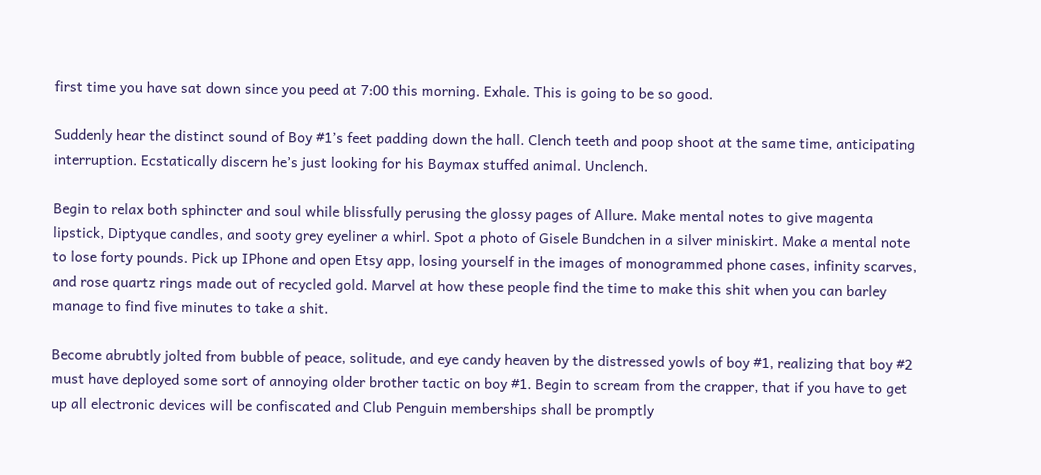first time you have sat down since you peed at 7:00 this morning. Exhale. This is going to be so good.

Suddenly hear the distinct sound of Boy #1’s feet padding down the hall. Clench teeth and poop shoot at the same time, anticipating interruption. Ecstatically discern he’s just looking for his Baymax stuffed animal. Unclench.

Begin to relax both sphincter and soul while blissfully perusing the glossy pages of Allure. Make mental notes to give magenta lipstick, Diptyque candles, and sooty grey eyeliner a whirl. Spot a photo of Gisele Bundchen in a silver miniskirt. Make a mental note to lose forty pounds. Pick up IPhone and open Etsy app, losing yourself in the images of monogrammed phone cases, infinity scarves, and rose quartz rings made out of recycled gold. Marvel at how these people find the time to make this shit when you can barley manage to find five minutes to take a shit.

Become abrubtly jolted from bubble of peace, solitude, and eye candy heaven by the distressed yowls of boy #1, realizing that boy #2 must have deployed some sort of annoying older brother tactic on boy #1. Begin to scream from the crapper, that if you have to get up all electronic devices will be confiscated and Club Penguin memberships shall be promptly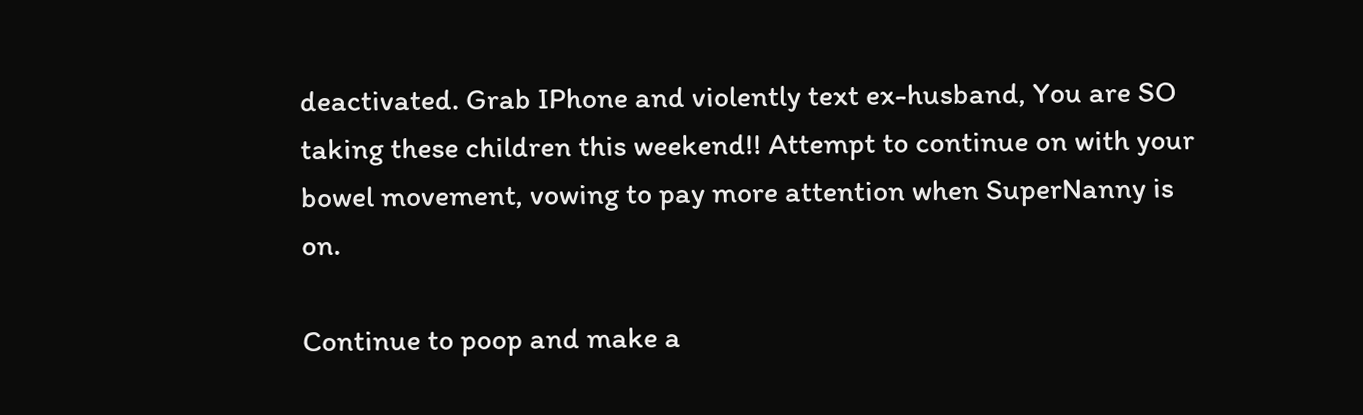deactivated. Grab IPhone and violently text ex-husband, You are SO taking these children this weekend!! Attempt to continue on with your bowel movement, vowing to pay more attention when SuperNanny is on.

Continue to poop and make a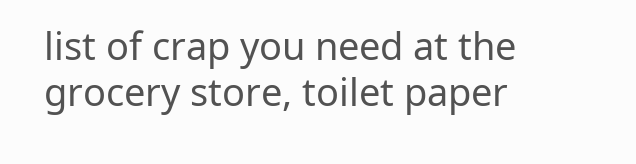list of crap you need at the grocery store, toilet paper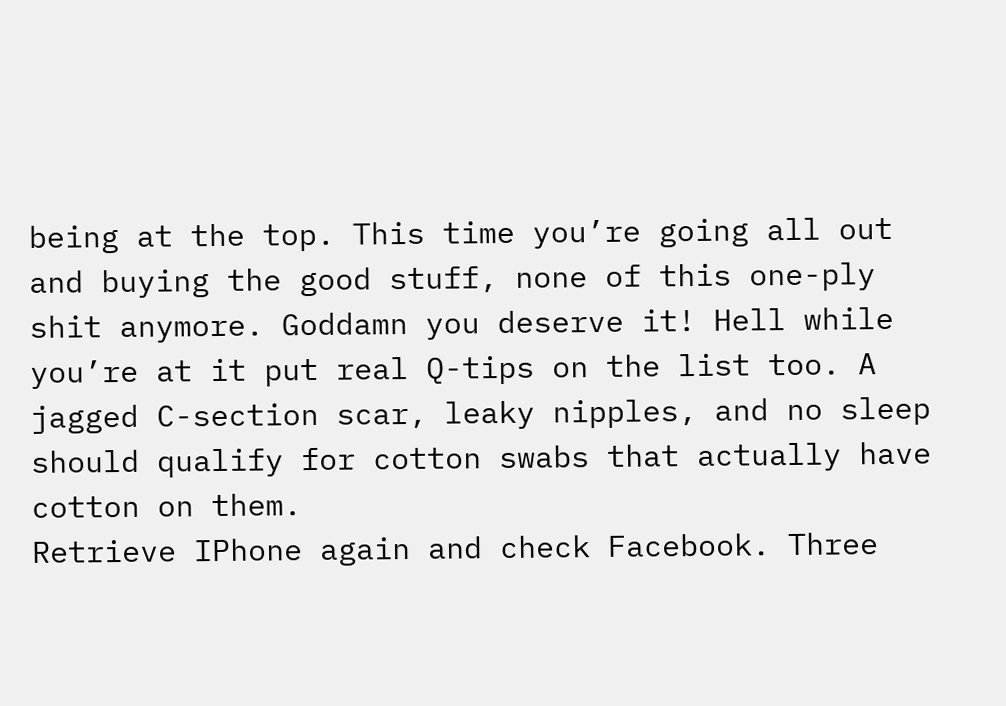being at the top. This time you’re going all out and buying the good stuff, none of this one-ply shit anymore. Goddamn you deserve it! Hell while you’re at it put real Q-tips on the list too. A jagged C-section scar, leaky nipples, and no sleep should qualify for cotton swabs that actually have cotton on them.
Retrieve IPhone again and check Facebook. Three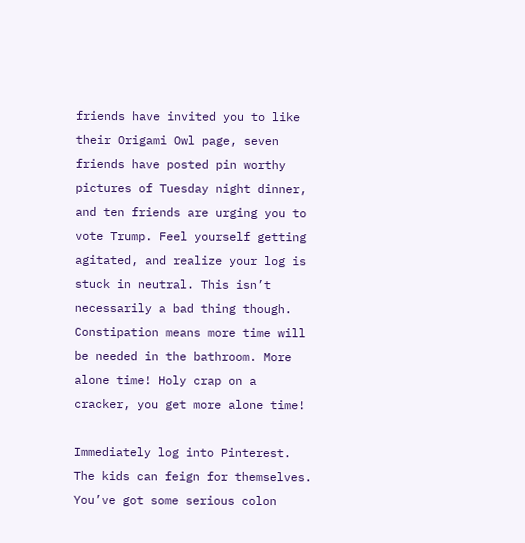friends have invited you to like their Origami Owl page, seven friends have posted pin worthy pictures of Tuesday night dinner, and ten friends are urging you to vote Trump. Feel yourself getting agitated, and realize your log is stuck in neutral. This isn’t necessarily a bad thing though. Constipation means more time will be needed in the bathroom. More alone time! Holy crap on a cracker, you get more alone time!

Immediately log into Pinterest. The kids can feign for themselves. You’ve got some serious colon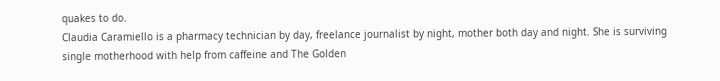quakes to do.
Claudia Caramiello is a pharmacy technician by day, freelance journalist by night, mother both day and night. She is surviving single motherhood with help from caffeine and The Golden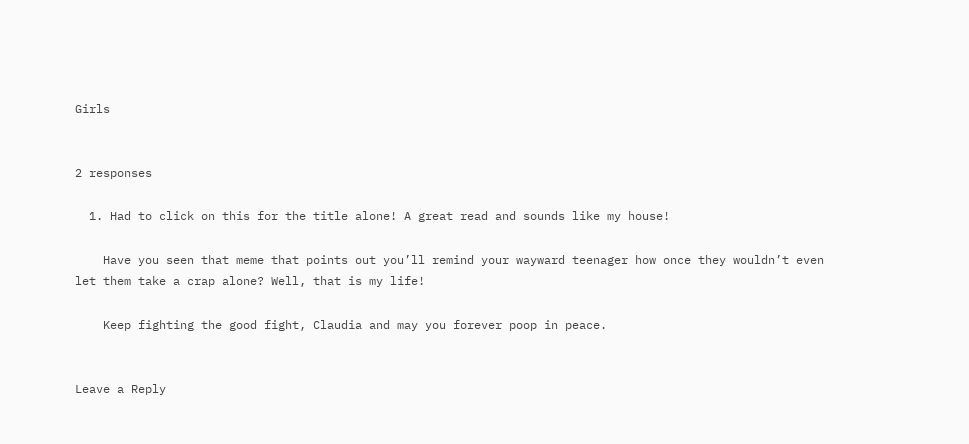Girls


2 responses

  1. Had to click on this for the title alone! A great read and sounds like my house!

    Have you seen that meme that points out you’ll remind your wayward teenager how once they wouldn’t even let them take a crap alone? Well, that is my life!

    Keep fighting the good fight, Claudia and may you forever poop in peace.


Leave a Reply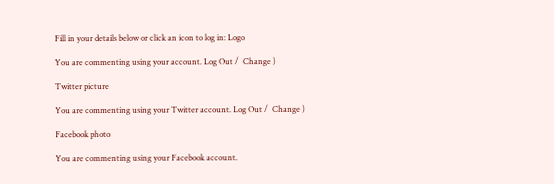Fill in your details below or click an icon to log in: Logo

You are commenting using your account. Log Out /  Change )

Twitter picture

You are commenting using your Twitter account. Log Out /  Change )

Facebook photo

You are commenting using your Facebook account.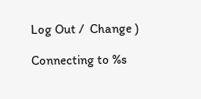Log Out /  Change )

Connecting to %s